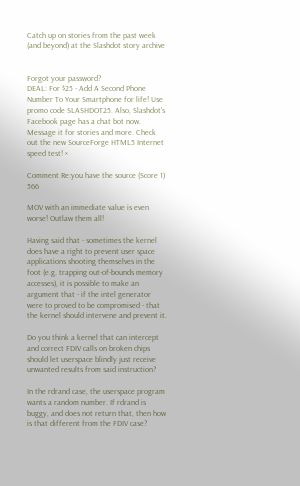Catch up on stories from the past week (and beyond) at the Slashdot story archive


Forgot your password?
DEAL: For $25 - Add A Second Phone Number To Your Smartphone for life! Use promo code SLASHDOT25. Also, Slashdot's Facebook page has a chat bot now. Message it for stories and more. Check out the new SourceForge HTML5 Internet speed test! ×

Comment Re:you have the source (Score 1) 566

MOV with an immediate value is even worse! Outlaw them all!

Having said that - sometimes the kernel does have a right to prevent user space applications shooting themselves in the foot (e.g. trapping out-of-bounds memory accesses), it is possible to make an argument that - if the intel generator were to proved to be compromised - that the kernel should intervene and prevent it.

Do you think a kernel that can intercept and correct FDIV calls on broken chips should let userspace blindly just receive unwanted results from said instruction?

In the rdrand case, the userspace program wants a random number. If rdrand is buggy, and does not return that, then how is that different from the FDIV case?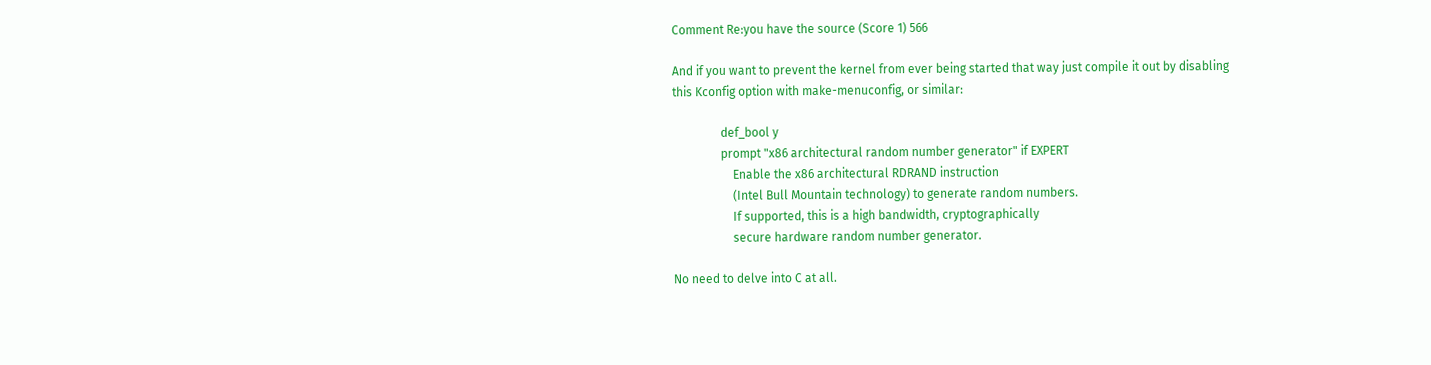Comment Re:you have the source (Score 1) 566

And if you want to prevent the kernel from ever being started that way just compile it out by disabling this Kconfig option with make-menuconfig, or similar:

                def_bool y
                prompt "x86 architectural random number generator" if EXPERT
                    Enable the x86 architectural RDRAND instruction
                    (Intel Bull Mountain technology) to generate random numbers.
                    If supported, this is a high bandwidth, cryptographically
                    secure hardware random number generator.

No need to delve into C at all.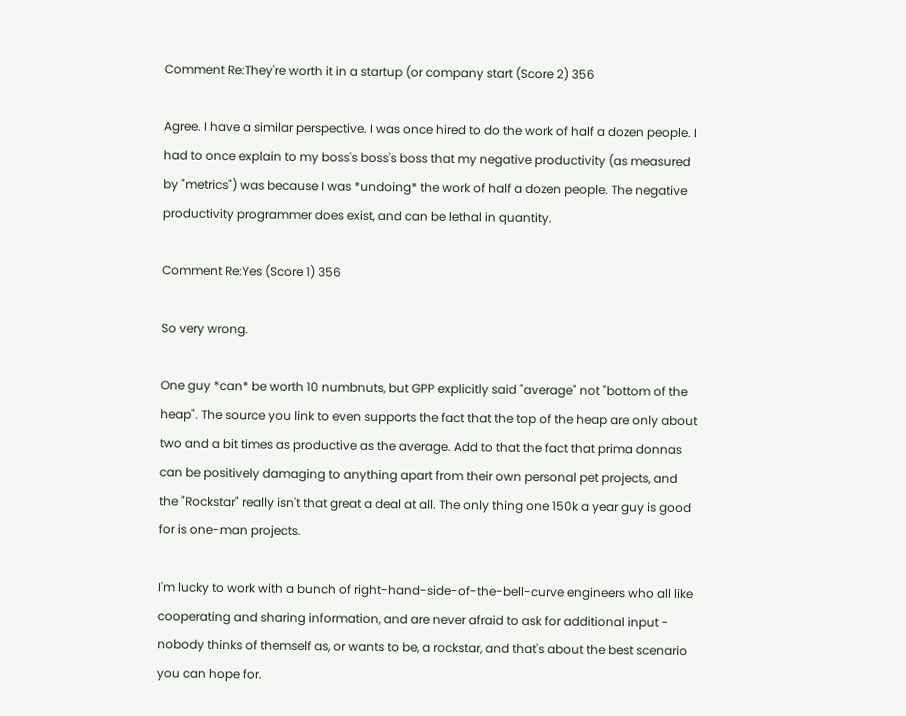Comment Re:They're worth it in a startup (or company start (Score 2) 356

Agree. I have a similar perspective. I was once hired to do the work of half a dozen people. I had to once explain to my boss's boss's boss that my negative productivity (as measured by "metrics") was because I was *undoing* the work of half a dozen people. The negative productivity programmer does exist, and can be lethal in quantity.

Comment Re:Yes (Score 1) 356

So very wrong.

One guy *can* be worth 10 numbnuts, but GPP explicitly said "average" not "bottom of the heap". The source you link to even supports the fact that the top of the heap are only about two and a bit times as productive as the average. Add to that the fact that prima donnas can be positively damaging to anything apart from their own personal pet projects, and the "Rockstar" really isn't that great a deal at all. The only thing one 150k a year guy is good for is one-man projects.

I'm lucky to work with a bunch of right-hand-side-of-the-bell-curve engineers who all like cooperating and sharing information, and are never afraid to ask for additional input - nobody thinks of themself as, or wants to be, a rockstar, and that's about the best scenario you can hope for.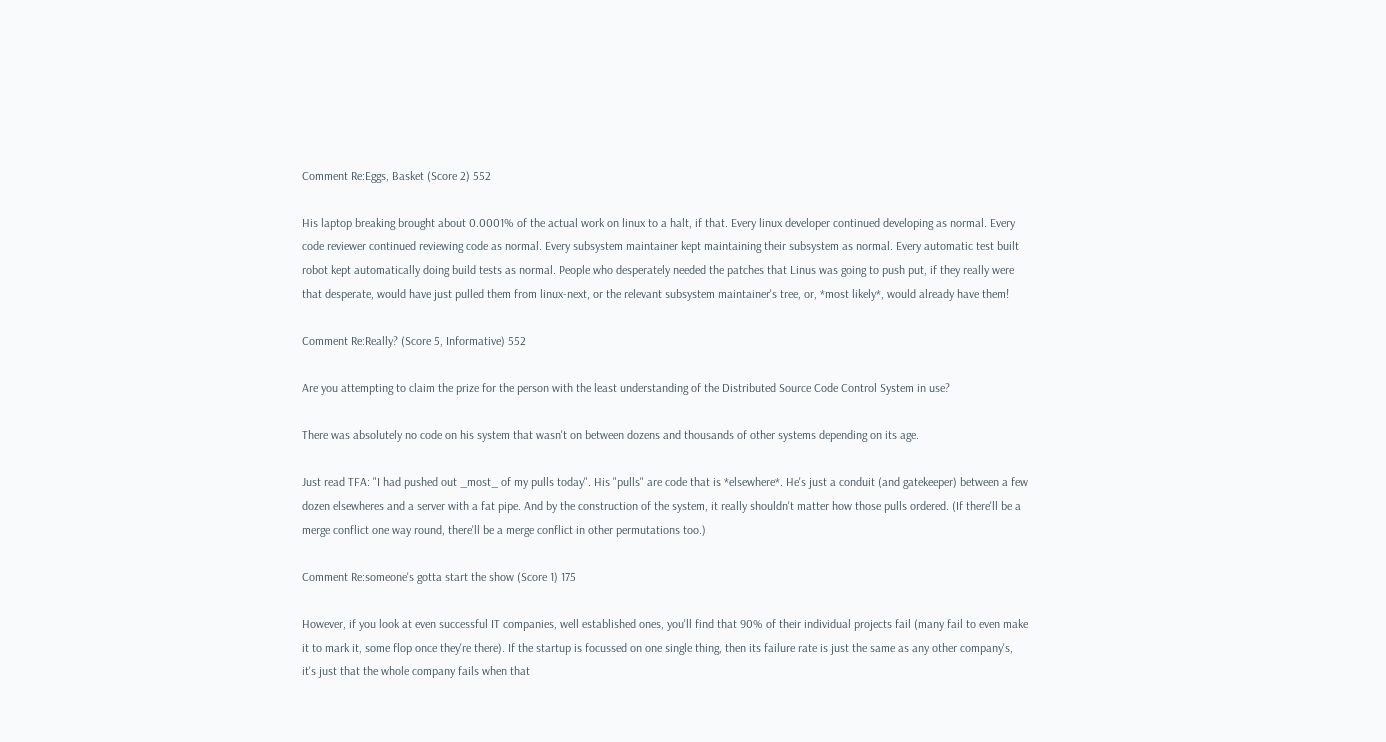Comment Re:Eggs, Basket (Score 2) 552

His laptop breaking brought about 0.0001% of the actual work on linux to a halt, if that. Every linux developer continued developing as normal. Every code reviewer continued reviewing code as normal. Every subsystem maintainer kept maintaining their subsystem as normal. Every automatic test built robot kept automatically doing build tests as normal. People who desperately needed the patches that Linus was going to push put, if they really were that desperate, would have just pulled them from linux-next, or the relevant subsystem maintainer's tree, or, *most likely*, would already have them!

Comment Re:Really? (Score 5, Informative) 552

Are you attempting to claim the prize for the person with the least understanding of the Distributed Source Code Control System in use?

There was absolutely no code on his system that wasn't on between dozens and thousands of other systems depending on its age.

Just read TFA: "I had pushed out _most_ of my pulls today". His "pulls" are code that is *elsewhere*. He's just a conduit (and gatekeeper) between a few dozen elsewheres and a server with a fat pipe. And by the construction of the system, it really shouldn't matter how those pulls ordered. (If there'll be a merge conflict one way round, there'll be a merge conflict in other permutations too.)

Comment Re:someone's gotta start the show (Score 1) 175

However, if you look at even successful IT companies, well established ones, you'll find that 90% of their individual projects fail (many fail to even make it to mark it, some flop once they're there). If the startup is focussed on one single thing, then its failure rate is just the same as any other company's, it's just that the whole company fails when that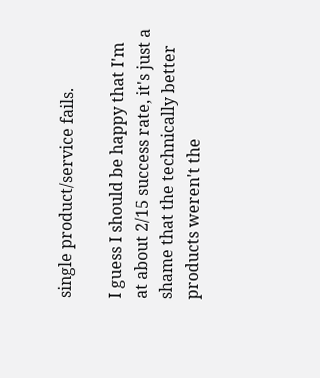single product/service fails.

I guess I should be happy that I'm at about 2/15 success rate, it's just a shame that the technically better products weren't the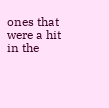ones that were a hit in the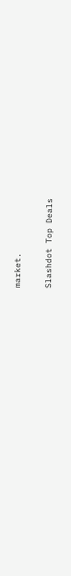market.

Slashdot Top Deals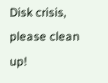Disk crisis, please clean up!